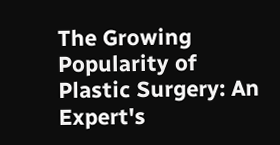The Growing Popularity of Plastic Surgery: An Expert's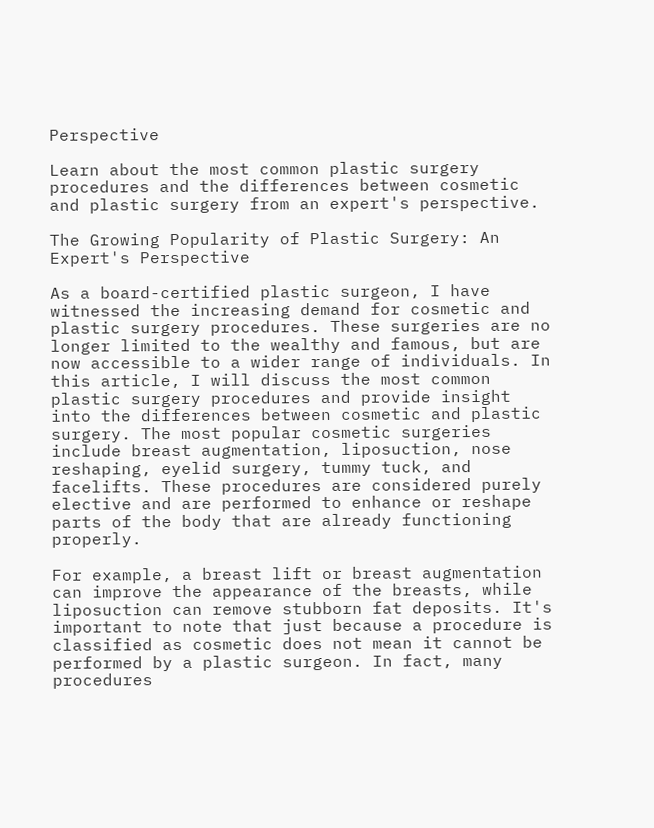Perspective

Learn about the most common plastic surgery procedures and the differences between cosmetic and plastic surgery from an expert's perspective.

The Growing Popularity of Plastic Surgery: An Expert's Perspective

As a board-certified plastic surgeon, I have witnessed the increasing demand for cosmetic and plastic surgery procedures. These surgeries are no longer limited to the wealthy and famous, but are now accessible to a wider range of individuals. In this article, I will discuss the most common plastic surgery procedures and provide insight into the differences between cosmetic and plastic surgery. The most popular cosmetic surgeries include breast augmentation, liposuction, nose reshaping, eyelid surgery, tummy tuck, and facelifts. These procedures are considered purely elective and are performed to enhance or reshape parts of the body that are already functioning properly.

For example, a breast lift or breast augmentation can improve the appearance of the breasts, while liposuction can remove stubborn fat deposits. It's important to note that just because a procedure is classified as cosmetic does not mean it cannot be performed by a plastic surgeon. In fact, many procedures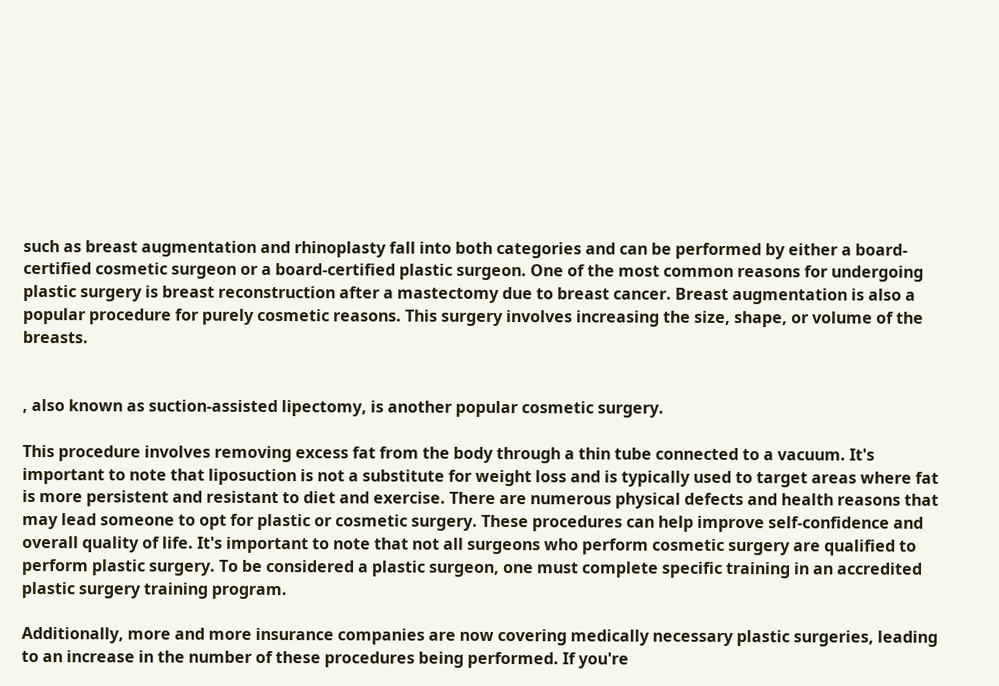such as breast augmentation and rhinoplasty fall into both categories and can be performed by either a board-certified cosmetic surgeon or a board-certified plastic surgeon. One of the most common reasons for undergoing plastic surgery is breast reconstruction after a mastectomy due to breast cancer. Breast augmentation is also a popular procedure for purely cosmetic reasons. This surgery involves increasing the size, shape, or volume of the breasts.


, also known as suction-assisted lipectomy, is another popular cosmetic surgery.

This procedure involves removing excess fat from the body through a thin tube connected to a vacuum. It's important to note that liposuction is not a substitute for weight loss and is typically used to target areas where fat is more persistent and resistant to diet and exercise. There are numerous physical defects and health reasons that may lead someone to opt for plastic or cosmetic surgery. These procedures can help improve self-confidence and overall quality of life. It's important to note that not all surgeons who perform cosmetic surgery are qualified to perform plastic surgery. To be considered a plastic surgeon, one must complete specific training in an accredited plastic surgery training program.

Additionally, more and more insurance companies are now covering medically necessary plastic surgeries, leading to an increase in the number of these procedures being performed. If you're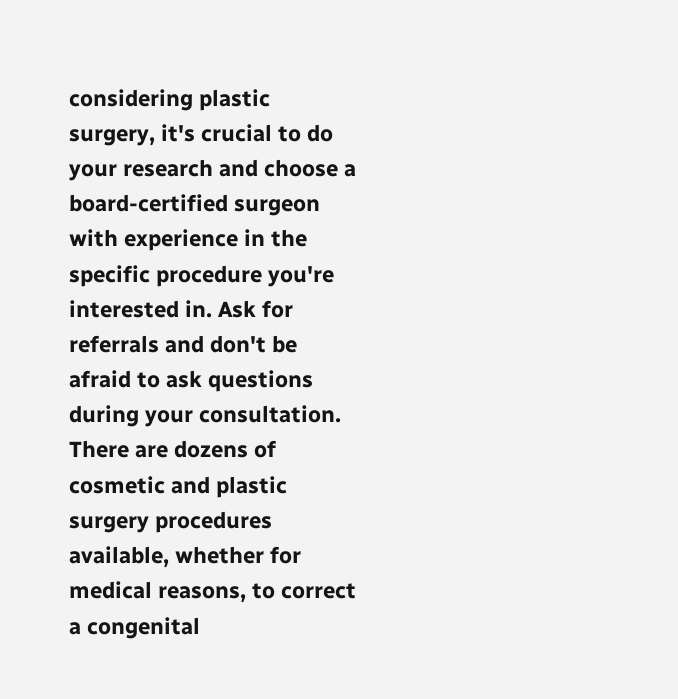considering plastic surgery, it's crucial to do your research and choose a board-certified surgeon with experience in the specific procedure you're interested in. Ask for referrals and don't be afraid to ask questions during your consultation. There are dozens of cosmetic and plastic surgery procedures available, whether for medical reasons, to correct a congenital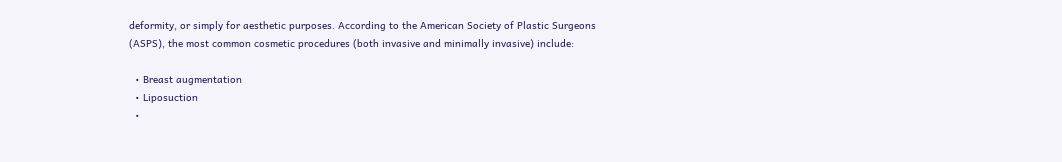deformity, or simply for aesthetic purposes. According to the American Society of Plastic Surgeons (ASPS), the most common cosmetic procedures (both invasive and minimally invasive) include:

  • Breast augmentation
  • Liposuction
  •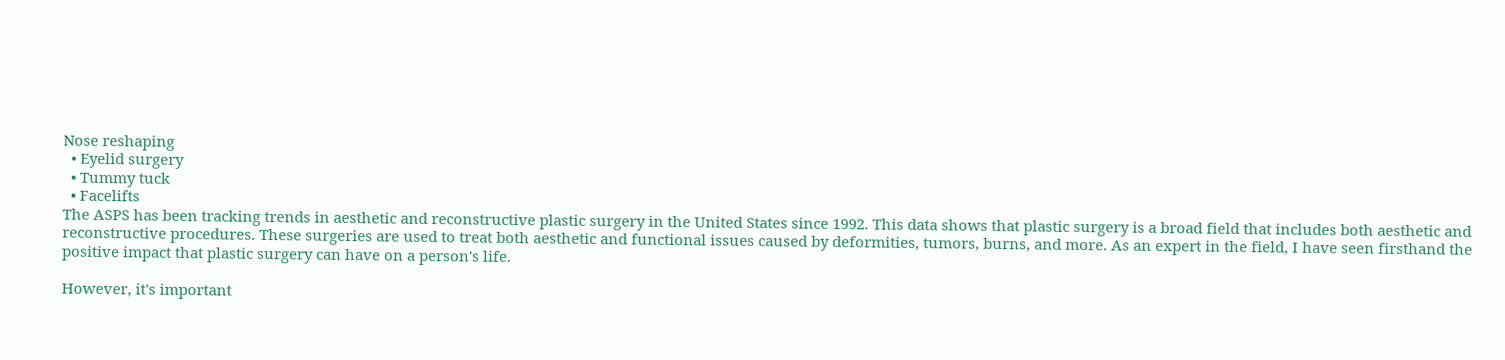Nose reshaping
  • Eyelid surgery
  • Tummy tuck
  • Facelifts
The ASPS has been tracking trends in aesthetic and reconstructive plastic surgery in the United States since 1992. This data shows that plastic surgery is a broad field that includes both aesthetic and reconstructive procedures. These surgeries are used to treat both aesthetic and functional issues caused by deformities, tumors, burns, and more. As an expert in the field, I have seen firsthand the positive impact that plastic surgery can have on a person's life.

However, it's important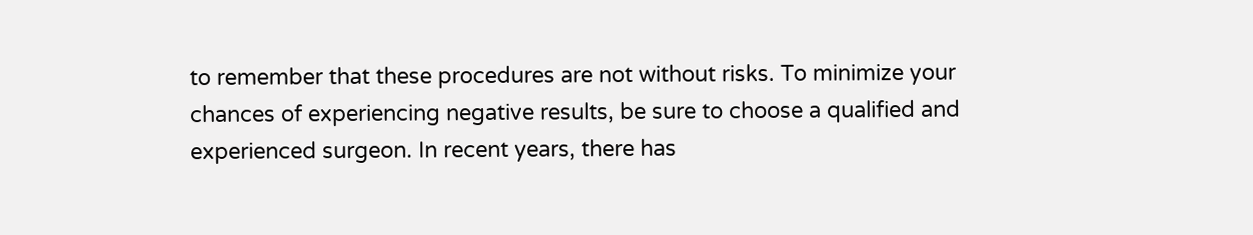to remember that these procedures are not without risks. To minimize your chances of experiencing negative results, be sure to choose a qualified and experienced surgeon. In recent years, there has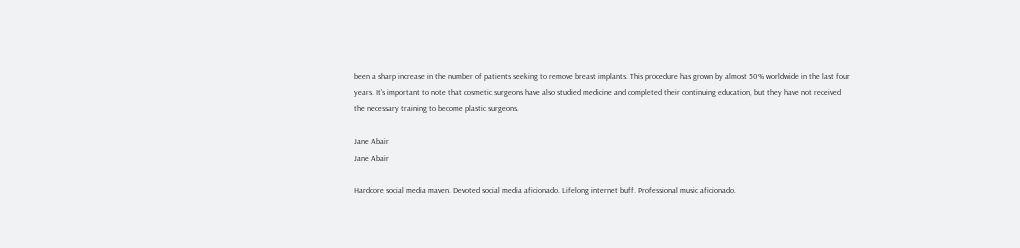been a sharp increase in the number of patients seeking to remove breast implants. This procedure has grown by almost 50% worldwide in the last four years. It's important to note that cosmetic surgeons have also studied medicine and completed their continuing education, but they have not received the necessary training to become plastic surgeons.

Jane Abair
Jane Abair

Hardcore social media maven. Devoted social media aficionado. Lifelong internet buff. Professional music aficionado.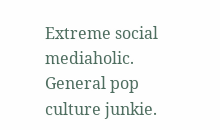Extreme social mediaholic. General pop culture junkie.